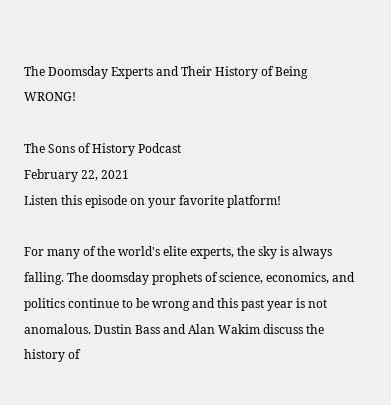The Doomsday Experts and Their History of Being WRONG!

The Sons of History Podcast
February 22, 2021
Listen this episode on your favorite platform!

For many of the world's elite experts, the sky is always falling. The doomsday prophets of science, economics, and politics continue to be wrong and this past year is not anomalous. Dustin Bass and Alan Wakim discuss the history of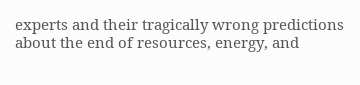experts and their tragically wrong predictions about the end of resources, energy, and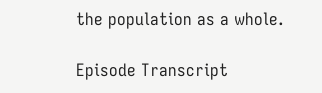the population as a whole.

Episode Transcript